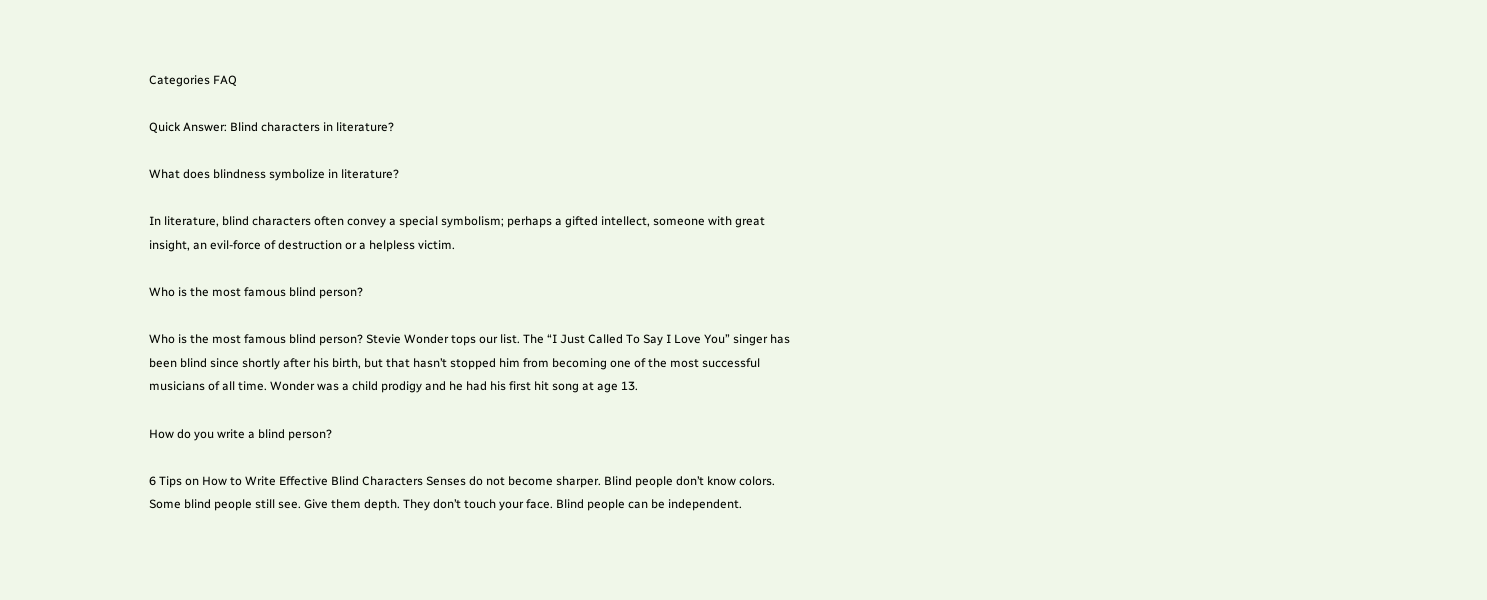Categories FAQ

Quick Answer: Blind characters in literature?

What does blindness symbolize in literature?

In literature, blind characters often convey a special symbolism; perhaps a gifted intellect, someone with great insight, an evil-force of destruction or a helpless victim.

Who is the most famous blind person?

Who is the most famous blind person? Stevie Wonder tops our list. The “I Just Called To Say I Love You” singer has been blind since shortly after his birth, but that hasn’t stopped him from becoming one of the most successful musicians of all time. Wonder was a child prodigy and he had his first hit song at age 13.

How do you write a blind person?

6 Tips on How to Write Effective Blind Characters Senses do not become sharper. Blind people don’t know colors. Some blind people still see. Give them depth. They don’t touch your face. Blind people can be independent.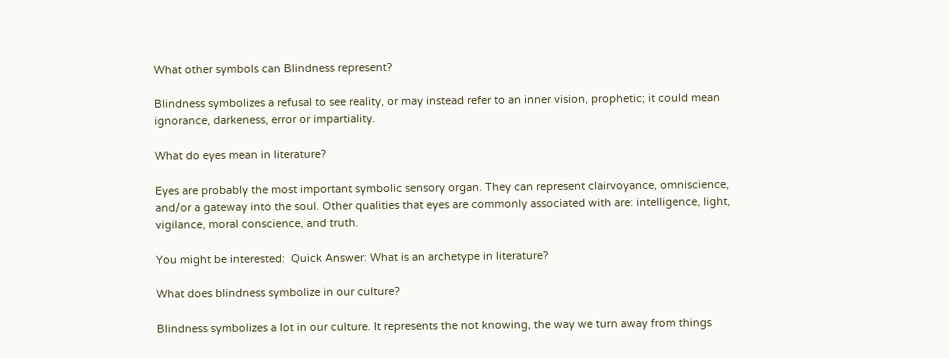What other symbols can Blindness represent?

Blindness symbolizes a refusal to see reality, or may instead refer to an inner vision, prophetic; it could mean ignorance, darkeness, error or impartiality.

What do eyes mean in literature?

Eyes are probably the most important symbolic sensory organ. They can represent clairvoyance, omniscience, and/or a gateway into the soul. Other qualities that eyes are commonly associated with are: intelligence, light, vigilance, moral conscience, and truth.

You might be interested:  Quick Answer: What is an archetype in literature?

What does blindness symbolize in our culture?

Blindness symbolizes a lot in our culture. It represents the not knowing, the way we turn away from things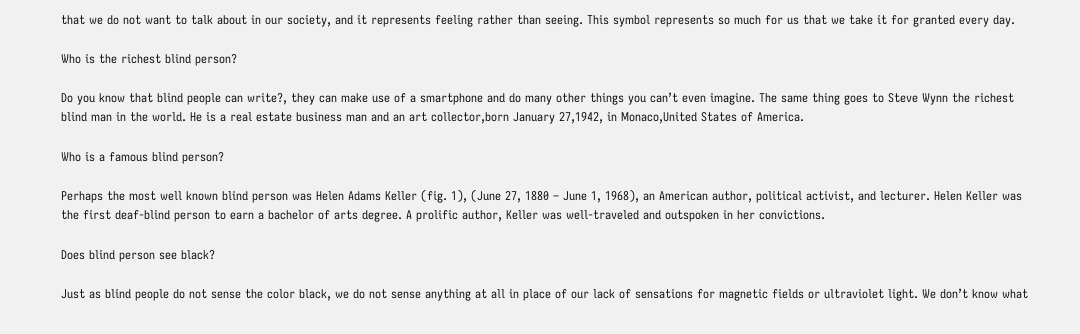that we do not want to talk about in our society, and it represents feeling rather than seeing. This symbol represents so much for us that we take it for granted every day.

Who is the richest blind person?

Do you know that blind people can write?, they can make use of a smartphone and do many other things you can’t even imagine. The same thing goes to Steve Wynn the richest blind man in the world. He is a real estate business man and an art collector,born January 27,1942, in Monaco,United States of America.

Who is a famous blind person?

Perhaps the most well known blind person was Helen Adams Keller (fig. 1), (June 27, 1880 – June 1, 1968), an American author, political activist, and lecturer. Helen Keller was the first deaf-blind person to earn a bachelor of arts degree. A prolific author, Keller was well-traveled and outspoken in her convictions.

Does blind person see black?

Just as blind people do not sense the color black, we do not sense anything at all in place of our lack of sensations for magnetic fields or ultraviolet light. We don’t know what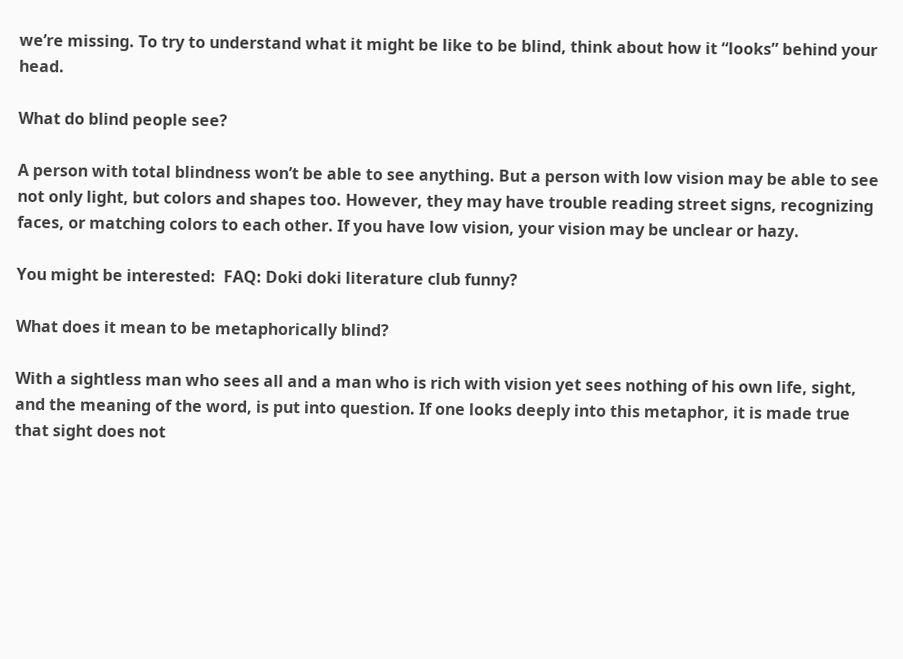we’re missing. To try to understand what it might be like to be blind, think about how it “looks” behind your head.

What do blind people see?

A person with total blindness won’t be able to see anything. But a person with low vision may be able to see not only light, but colors and shapes too. However, they may have trouble reading street signs, recognizing faces, or matching colors to each other. If you have low vision, your vision may be unclear or hazy.

You might be interested:  FAQ: Doki doki literature club funny?

What does it mean to be metaphorically blind?

With a sightless man who sees all and a man who is rich with vision yet sees nothing of his own life, sight, and the meaning of the word, is put into question. If one looks deeply into this metaphor, it is made true that sight does not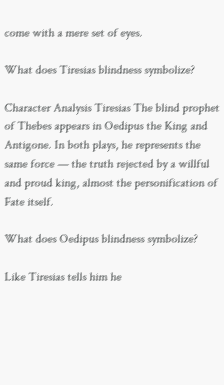come with a mere set of eyes.

What does Tiresias blindness symbolize?

Character Analysis Tiresias The blind prophet of Thebes appears in Oedipus the King and Antigone. In both plays, he represents the same force — the truth rejected by a willful and proud king, almost the personification of Fate itself.

What does Oedipus blindness symbolize?

Like Tiresias tells him he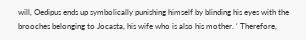will, Oedipus ends up symbolically punishing himself by blinding his eyes with the brooches belonging to Jocasta, his wife who is also his mother. ‘ Therefore,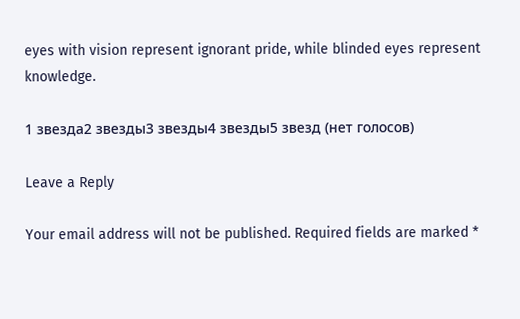eyes with vision represent ignorant pride, while blinded eyes represent knowledge.

1 звезда2 звезды3 звезды4 звезды5 звезд (нет голосов)

Leave a Reply

Your email address will not be published. Required fields are marked *